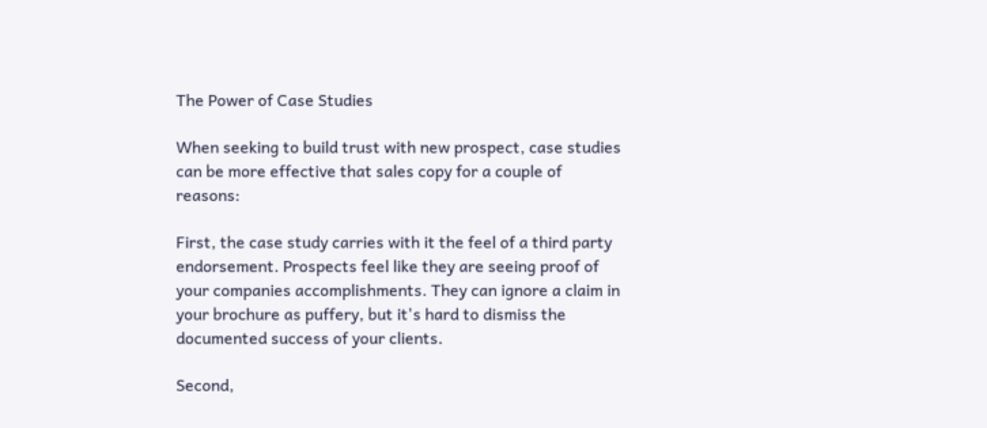The Power of Case Studies

When seeking to build trust with new prospect, case studies can be more effective that sales copy for a couple of reasons:

First, the case study carries with it the feel of a third party endorsement. Prospects feel like they are seeing proof of your companies accomplishments. They can ignore a claim in your brochure as puffery, but it's hard to dismiss the documented success of your clients.

Second,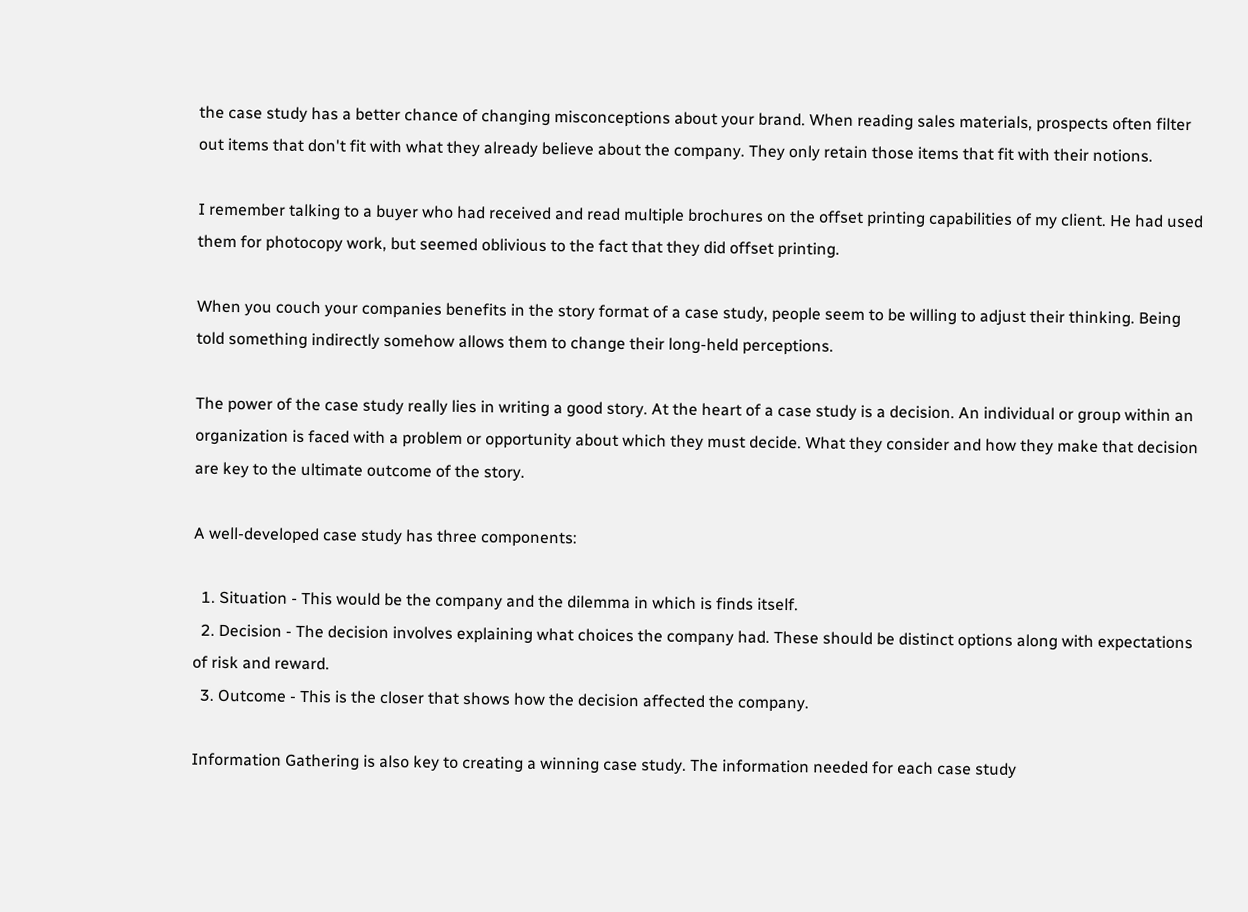the case study has a better chance of changing misconceptions about your brand. When reading sales materials, prospects often filter out items that don't fit with what they already believe about the company. They only retain those items that fit with their notions.

I remember talking to a buyer who had received and read multiple brochures on the offset printing capabilities of my client. He had used them for photocopy work, but seemed oblivious to the fact that they did offset printing.

When you couch your companies benefits in the story format of a case study, people seem to be willing to adjust their thinking. Being told something indirectly somehow allows them to change their long-held perceptions.

The power of the case study really lies in writing a good story. At the heart of a case study is a decision. An individual or group within an organization is faced with a problem or opportunity about which they must decide. What they consider and how they make that decision are key to the ultimate outcome of the story.

A well-developed case study has three components:

  1. Situation - This would be the company and the dilemma in which is finds itself.
  2. Decision - The decision involves explaining what choices the company had. These should be distinct options along with expectations of risk and reward.
  3. Outcome - This is the closer that shows how the decision affected the company.

Information Gathering is also key to creating a winning case study. The information needed for each case study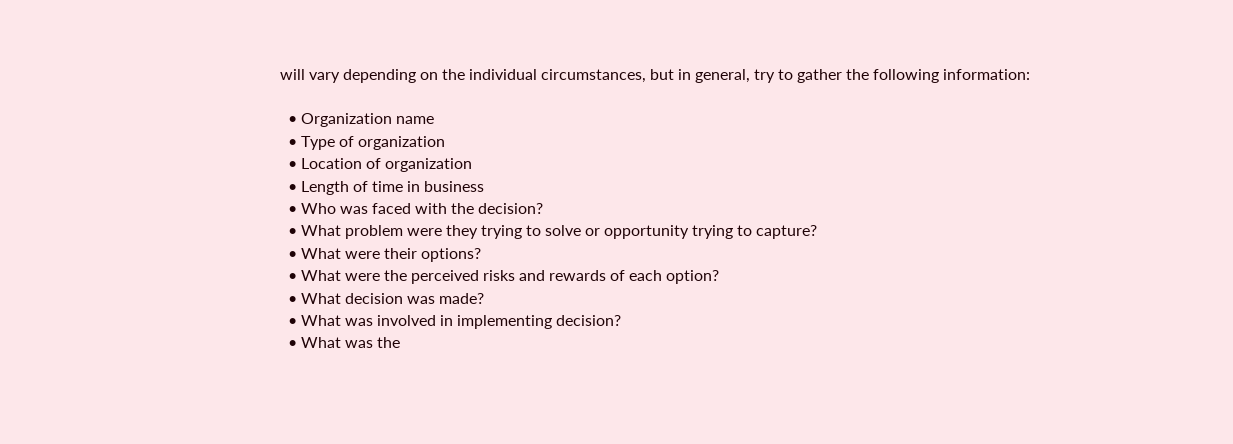will vary depending on the individual circumstances, but in general, try to gather the following information:

  • Organization name
  • Type of organization
  • Location of organization
  • Length of time in business
  • Who was faced with the decision?
  • What problem were they trying to solve or opportunity trying to capture?
  • What were their options?
  • What were the perceived risks and rewards of each option?
  • What decision was made?
  • What was involved in implementing decision?
  • What was the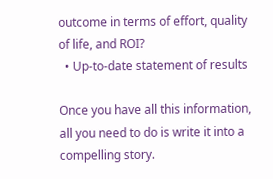outcome in terms of effort, quality of life, and ROI?
  • Up-to-date statement of results

Once you have all this information, all you need to do is write it into a compelling story.